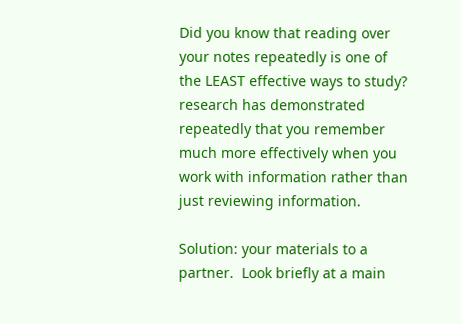Did you know that reading over your notes repeatedly is one of the LEAST effective ways to study?  research has demonstrated repeatedly that you remember much more effectively when you work with information rather than just reviewing information.

Solution: your materials to a partner.  Look briefly at a main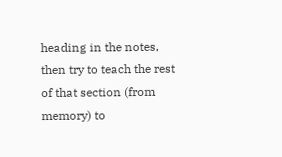heading in the notes, then try to teach the rest of that section (from memory) to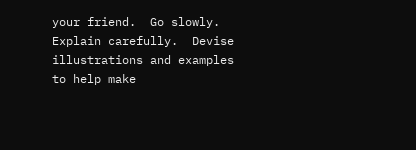your friend.  Go slowly.  Explain carefully.  Devise illustrations and examples to help make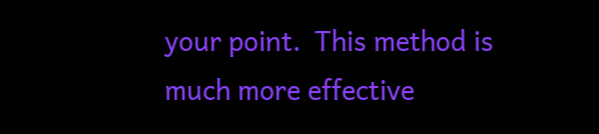your point.  This method is much more effective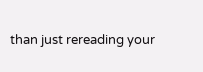than just rereading your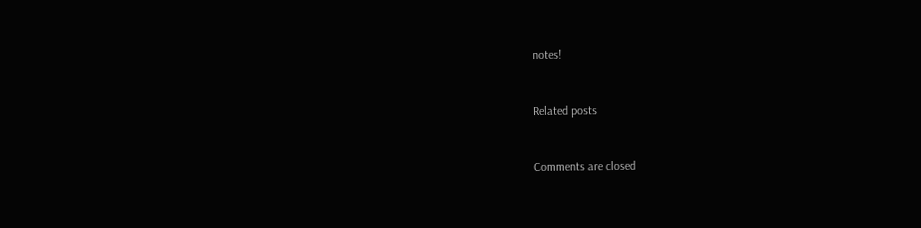notes!


Related posts


Comments are closed